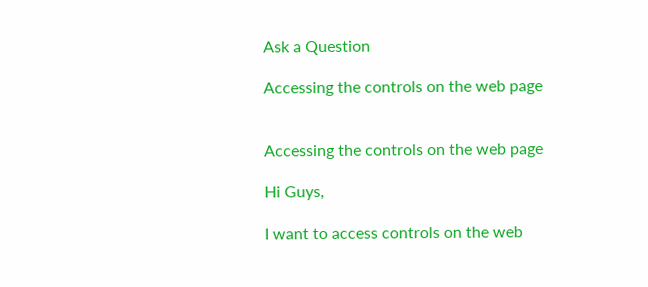Ask a Question

Accessing the controls on the web page


Accessing the controls on the web page

Hi Guys,

I want to access controls on the web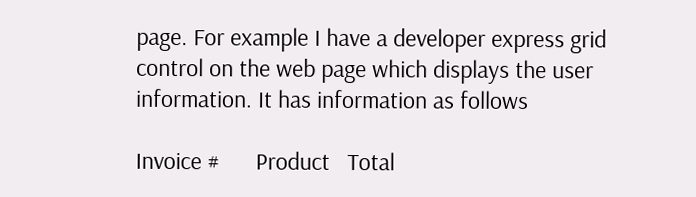page. For example I have a developer express grid control on the web page which displays the user information. It has information as follows

Invoice #      Product   Total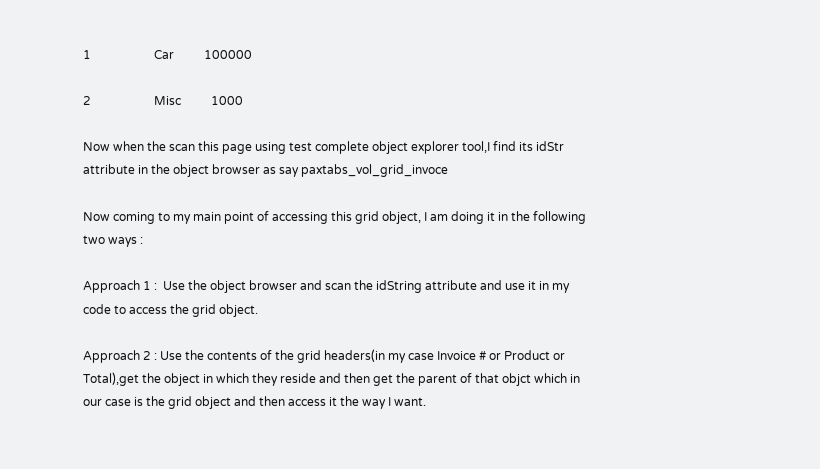1                     Car          100000

2                     Misc          1000

Now when the scan this page using test complete object explorer tool,I find its idStr attribute in the object browser as say paxtabs_vol_grid_invoce

Now coming to my main point of accessing this grid object, I am doing it in the following two ways :

Approach 1 :  Use the object browser and scan the idString attribute and use it in my code to access the grid object.

Approach 2 : Use the contents of the grid headers(in my case Invoice # or Product or Total),get the object in which they reside and then get the parent of that objct which in our case is the grid object and then access it the way I want.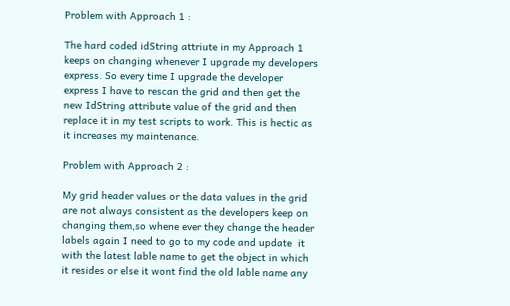Problem with Approach 1 :

The hard coded idString attriute in my Approach 1 keeps on changing whenever I upgrade my developers express. So every time I upgrade the developer express I have to rescan the grid and then get the new IdString attribute value of the grid and then replace it in my test scripts to work. This is hectic as it increases my maintenance.

Problem with Approach 2 :

My grid header values or the data values in the grid  are not always consistent as the developers keep on changing them,so whene ever they change the header labels again I need to go to my code and update  it with the latest lable name to get the object in which it resides or else it wont find the old lable name any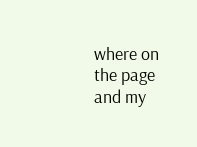where on the page and my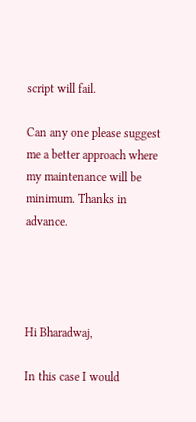script will fail.

Can any one please suggest me a better approach where my maintenance will be minimum. Thanks in advance.




Hi Bharadwaj,

In this case I would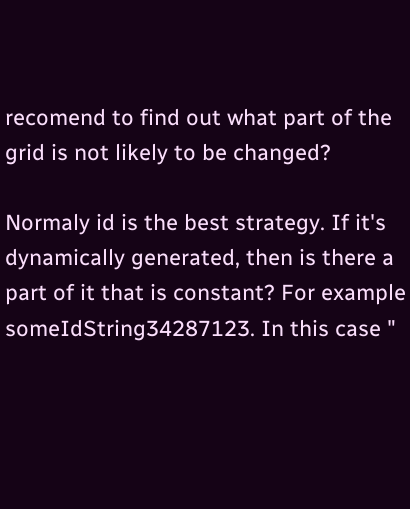recomend to find out what part of the grid is not likely to be changed?

Normaly id is the best strategy. If it's dynamically generated, then is there a part of it that is constant? For example someIdString34287123. In this case "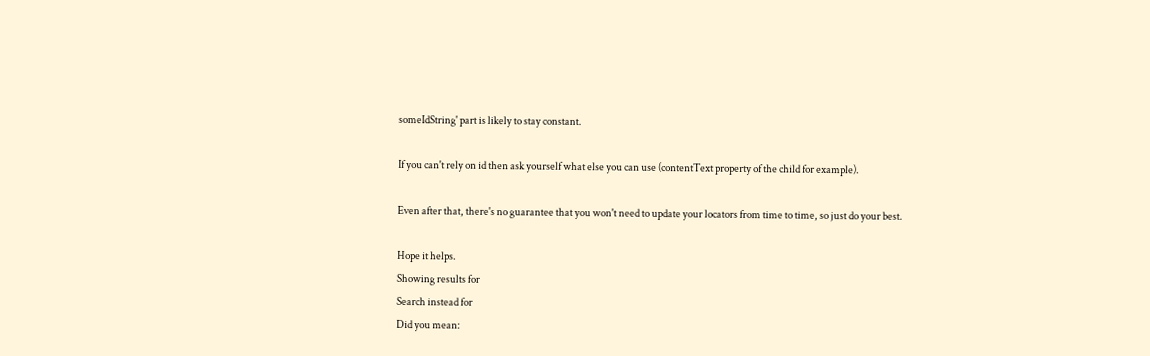someIdString' part is likely to stay constant.

If you can't rely on id then ask yourself what else you can use (contentText property of the child for example).

Even after that, there's no guarantee that you won't need to update your locators from time to time, so just do your best.

Hope it helps.
Showing results for
Search instead for
Did you mean: